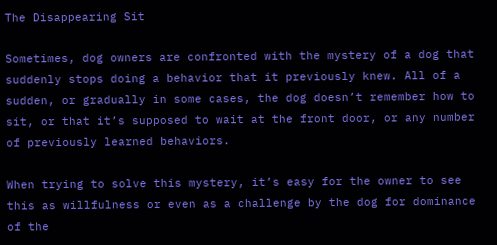The Disappearing Sit

Sometimes, dog owners are confronted with the mystery of a dog that suddenly stops doing a behavior that it previously knew. All of a sudden, or gradually in some cases, the dog doesn’t remember how to sit, or that it’s supposed to wait at the front door, or any number of previously learned behaviors.

When trying to solve this mystery, it’s easy for the owner to see this as willfulness or even as a challenge by the dog for dominance of the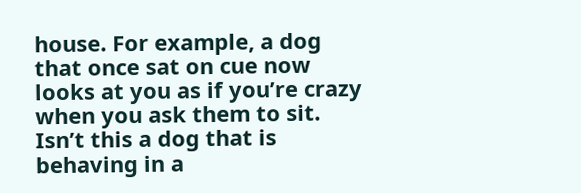house. For example, a dog that once sat on cue now looks at you as if you’re crazy when you ask them to sit. Isn’t this a dog that is behaving in a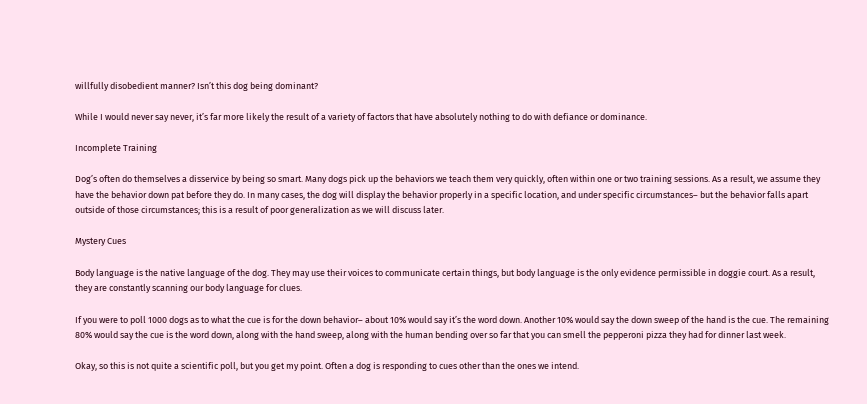willfully disobedient manner? Isn’t this dog being dominant?

While I would never say never, it’s far more likely the result of a variety of factors that have absolutely nothing to do with defiance or dominance.

Incomplete Training

Dog’s often do themselves a disservice by being so smart. Many dogs pick up the behaviors we teach them very quickly, often within one or two training sessions. As a result, we assume they have the behavior down pat before they do. In many cases, the dog will display the behavior properly in a specific location, and under specific circumstances– but the behavior falls apart outside of those circumstances; this is a result of poor generalization as we will discuss later.

Mystery Cues

Body language is the native language of the dog. They may use their voices to communicate certain things, but body language is the only evidence permissible in doggie court. As a result, they are constantly scanning our body language for clues.

If you were to poll 1000 dogs as to what the cue is for the down behavior– about 10% would say it’s the word down. Another 10% would say the down sweep of the hand is the cue. The remaining 80% would say the cue is the word down, along with the hand sweep, along with the human bending over so far that you can smell the pepperoni pizza they had for dinner last week.

Okay, so this is not quite a scientific poll, but you get my point. Often a dog is responding to cues other than the ones we intend.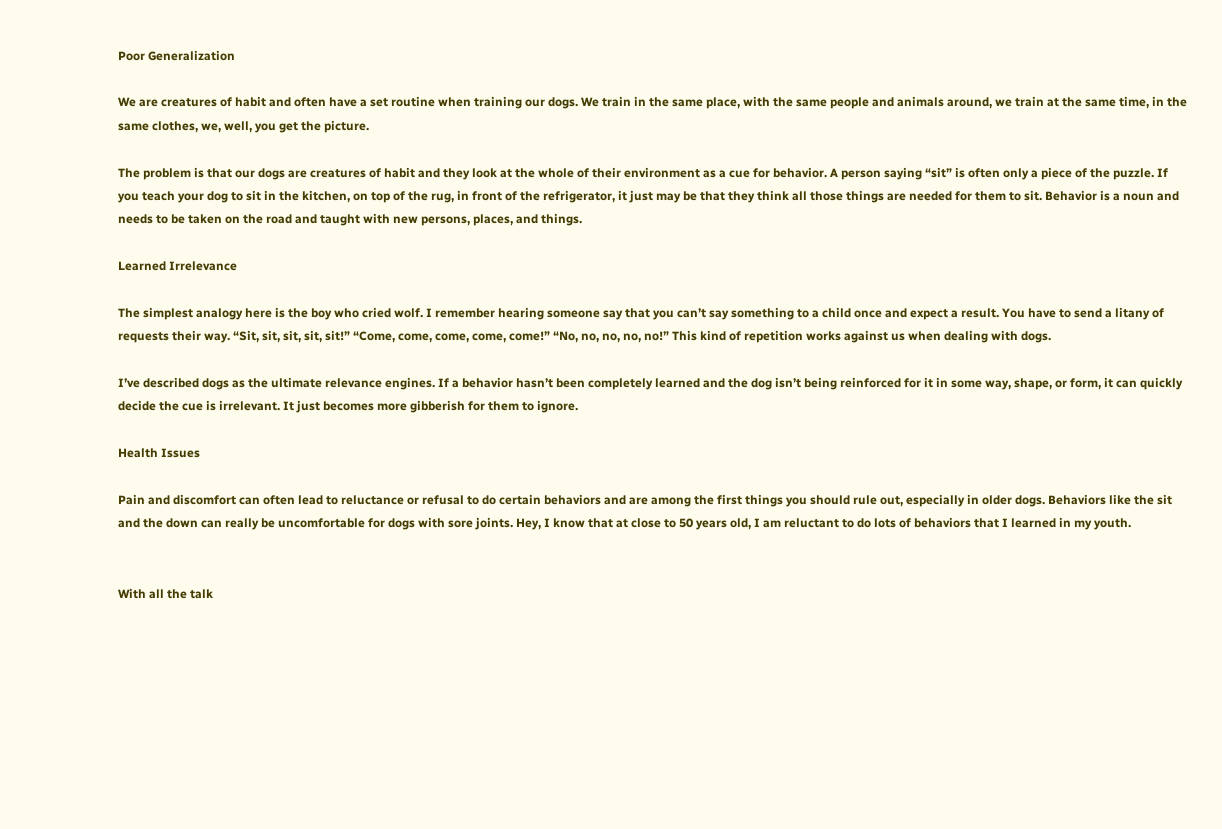Poor Generalization

We are creatures of habit and often have a set routine when training our dogs. We train in the same place, with the same people and animals around, we train at the same time, in the same clothes, we, well, you get the picture.

The problem is that our dogs are creatures of habit and they look at the whole of their environment as a cue for behavior. A person saying “sit” is often only a piece of the puzzle. If you teach your dog to sit in the kitchen, on top of the rug, in front of the refrigerator, it just may be that they think all those things are needed for them to sit. Behavior is a noun and needs to be taken on the road and taught with new persons, places, and things.

Learned Irrelevance

The simplest analogy here is the boy who cried wolf. I remember hearing someone say that you can’t say something to a child once and expect a result. You have to send a litany of requests their way. “Sit, sit, sit, sit, sit!” “Come, come, come, come, come!” “No, no, no, no, no!” This kind of repetition works against us when dealing with dogs.

I’ve described dogs as the ultimate relevance engines. If a behavior hasn’t been completely learned and the dog isn’t being reinforced for it in some way, shape, or form, it can quickly decide the cue is irrelevant. It just becomes more gibberish for them to ignore.

Health Issues

Pain and discomfort can often lead to reluctance or refusal to do certain behaviors and are among the first things you should rule out, especially in older dogs. Behaviors like the sit and the down can really be uncomfortable for dogs with sore joints. Hey, I know that at close to 50 years old, I am reluctant to do lots of behaviors that I learned in my youth.


With all the talk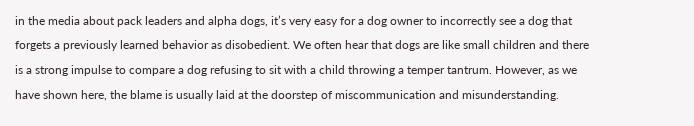in the media about pack leaders and alpha dogs, it’s very easy for a dog owner to incorrectly see a dog that forgets a previously learned behavior as disobedient. We often hear that dogs are like small children and there is a strong impulse to compare a dog refusing to sit with a child throwing a temper tantrum. However, as we have shown here, the blame is usually laid at the doorstep of miscommunication and misunderstanding.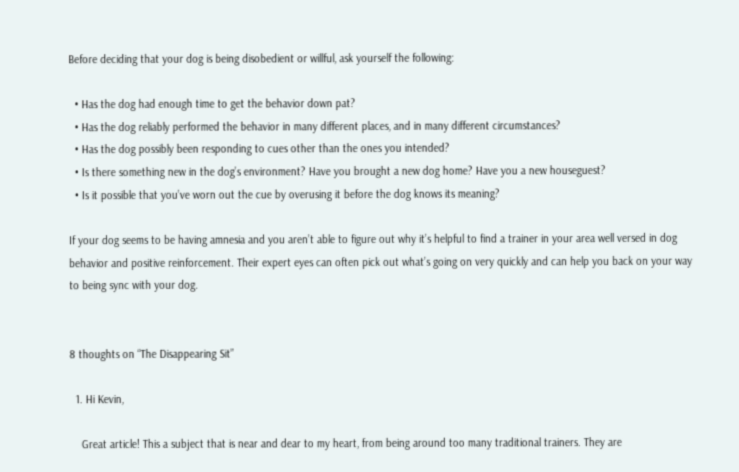Before deciding that your dog is being disobedient or willful, ask yourself the following:

  • Has the dog had enough time to get the behavior down pat?
  • Has the dog reliably performed the behavior in many different places, and in many different circumstances?
  • Has the dog possibly been responding to cues other than the ones you intended?
  • Is there something new in the dog’s environment? Have you brought a new dog home? Have you a new houseguest?
  • Is it possible that you’ve worn out the cue by overusing it before the dog knows its meaning?

If your dog seems to be having amnesia and you aren’t able to figure out why it’s helpful to find a trainer in your area well versed in dog behavior and positive reinforcement. Their expert eyes can often pick out what’s going on very quickly and can help you back on your way to being sync with your dog.


8 thoughts on “The Disappearing Sit”

  1. Hi Kevin,

    Great article! This a subject that is near and dear to my heart, from being around too many traditional trainers. They are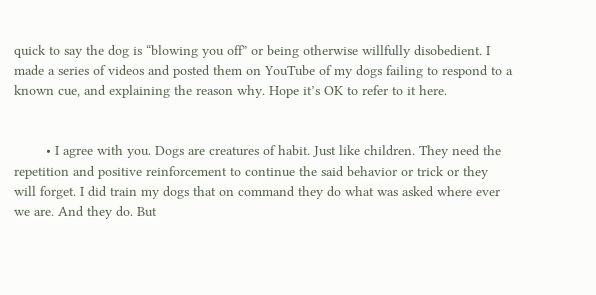quick to say the dog is “blowing you off” or being otherwise willfully disobedient. I made a series of videos and posted them on YouTube of my dogs failing to respond to a known cue, and explaining the reason why. Hope it’s OK to refer to it here.


        • I agree with you. Dogs are creatures of habit. Just like children. They need the repetition and positive reinforcement to continue the said behavior or trick or they will forget. I did train my dogs that on command they do what was asked where ever we are. And they do. But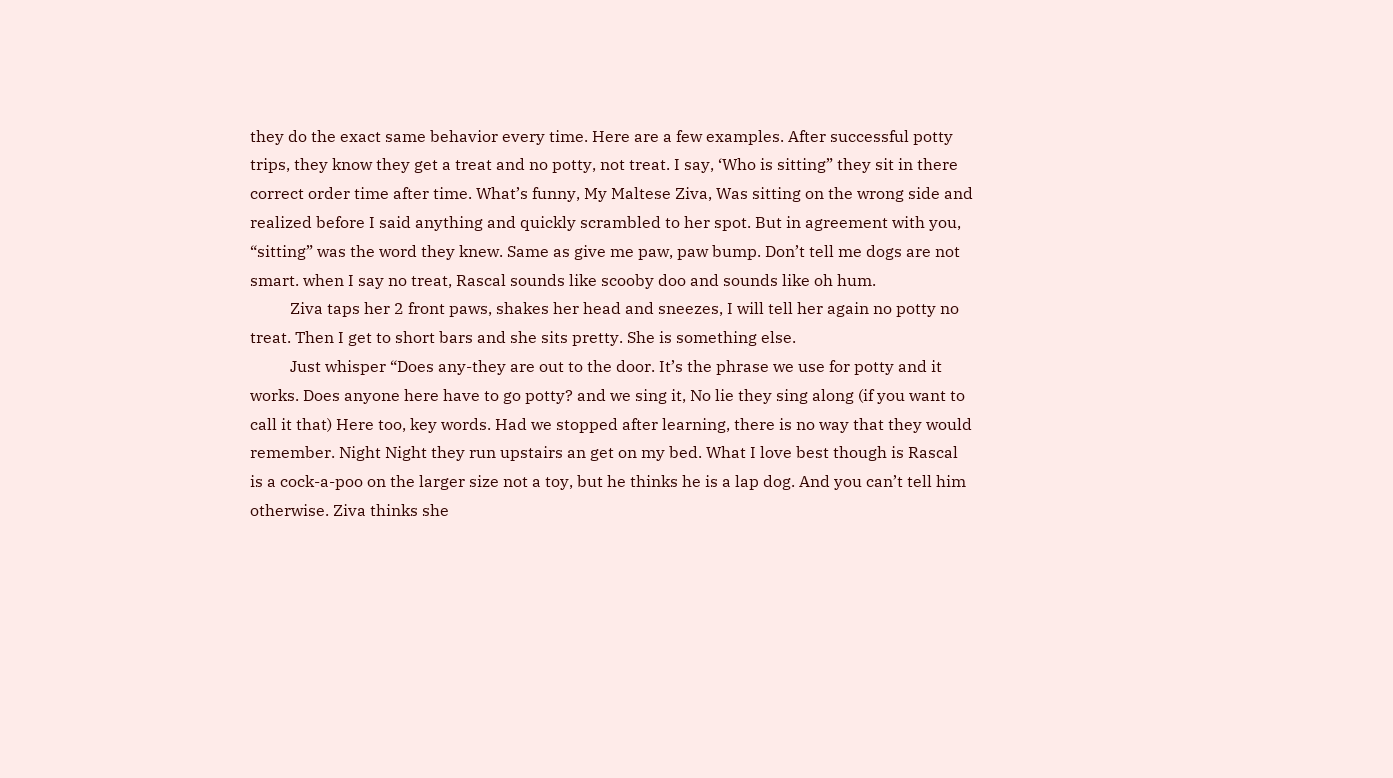they do the exact same behavior every time. Here are a few examples. After successful potty trips, they know they get a treat and no potty, not treat. I say, ‘Who is sitting” they sit in there correct order time after time. What’s funny, My Maltese Ziva, Was sitting on the wrong side and realized before I said anything and quickly scrambled to her spot. But in agreement with you, “sitting” was the word they knew. Same as give me paw, paw bump. Don’t tell me dogs are not smart. when I say no treat, Rascal sounds like scooby doo and sounds like oh hum.
          Ziva taps her 2 front paws, shakes her head and sneezes, I will tell her again no potty no treat. Then I get to short bars and she sits pretty. She is something else.
          Just whisper “Does any-they are out to the door. It’s the phrase we use for potty and it works. Does anyone here have to go potty? and we sing it, No lie they sing along (if you want to call it that) Here too, key words. Had we stopped after learning, there is no way that they would remember. Night Night they run upstairs an get on my bed. What I love best though is Rascal is a cock-a-poo on the larger size not a toy, but he thinks he is a lap dog. And you can’t tell him otherwise. Ziva thinks she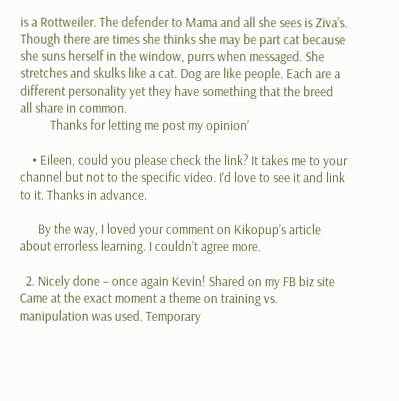is a Rottweiler. The defender to Mama and all she sees is Ziva’s. Though there are times she thinks she may be part cat because she suns herself in the window, purrs when messaged. She stretches and skulks like a cat. Dog are like people. Each are a different personality yet they have something that the breed all share in common.
          Thanks for letting me post my opinion’

    • Eileen, could you please check the link? It takes me to your channel but not to the specific video. I’d love to see it and link to it. Thanks in advance.

      By the way, I loved your comment on Kikopup’s article about errorless learning. I couldn’t agree more.

  2. Nicely done – once again Kevin! Shared on my FB biz site Came at the exact moment a theme on training vs. manipulation was used. Temporary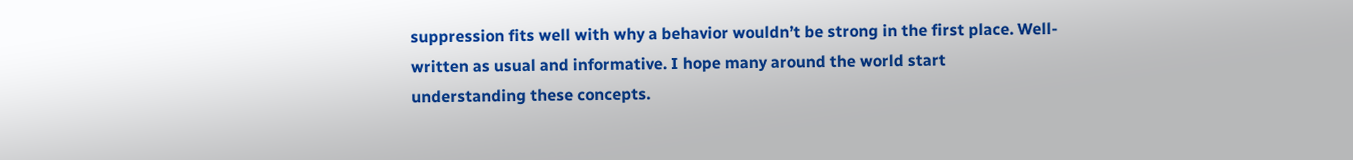suppression fits well with why a behavior wouldn’t be strong in the first place. Well-written as usual and informative. I hope many around the world start understanding these concepts.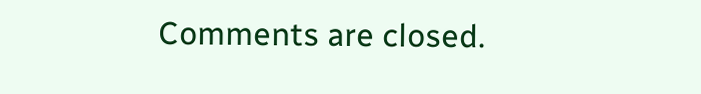Comments are closed.